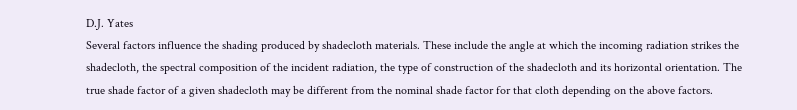D.J. Yates
Several factors influence the shading produced by shadecloth materials. These include the angle at which the incoming radiation strikes the shadecloth, the spectral composition of the incident radiation, the type of construction of the shadecloth and its horizontal orientation. The true shade factor of a given shadecloth may be different from the nominal shade factor for that cloth depending on the above factors.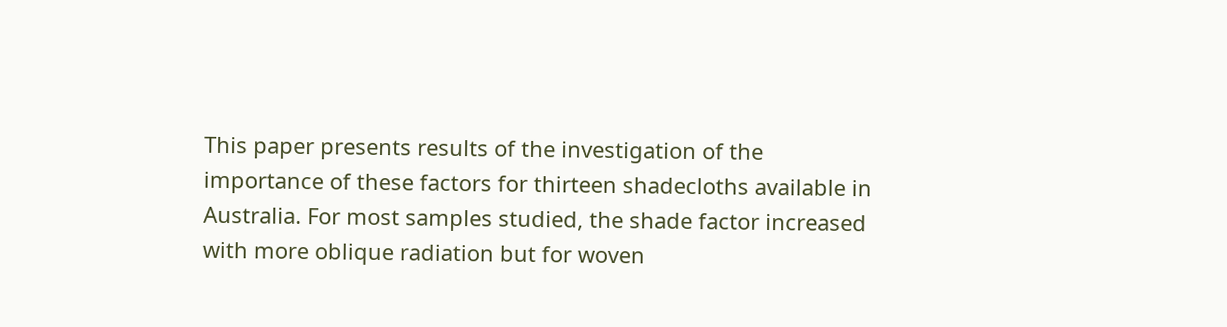This paper presents results of the investigation of the importance of these factors for thirteen shadecloths available in Australia. For most samples studied, the shade factor increased with more oblique radiation but for woven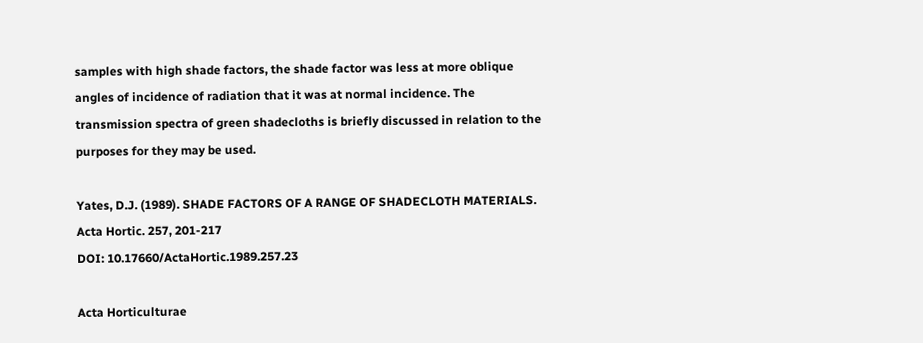samples with high shade factors, the shade factor was less at more oblique angles of incidence of radiation that it was at normal incidence. The transmission spectra of green shadecloths is briefly discussed in relation to the purposes for they may be used.

Yates, D.J. (1989). SHADE FACTORS OF A RANGE OF SHADECLOTH MATERIALS. Acta Hortic. 257, 201-217
DOI: 10.17660/ActaHortic.1989.257.23

Acta Horticulturae